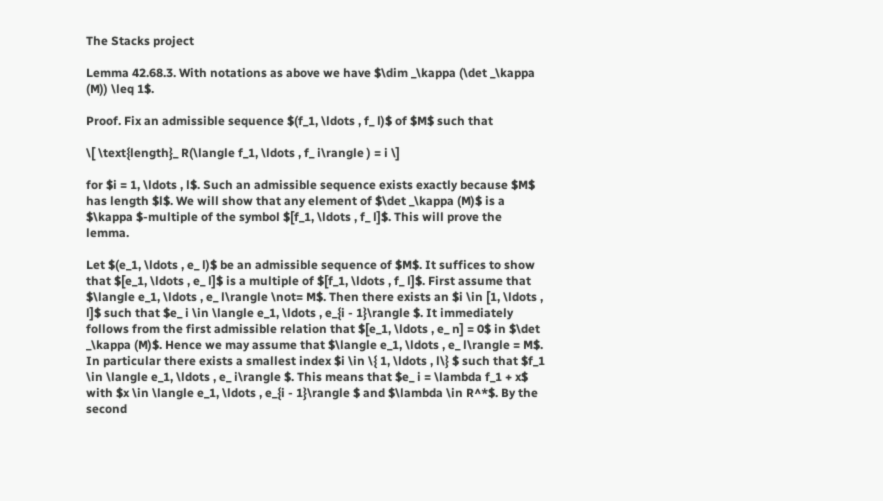The Stacks project

Lemma 42.68.3. With notations as above we have $\dim _\kappa (\det _\kappa (M)) \leq 1$.

Proof. Fix an admissible sequence $(f_1, \ldots , f_ l)$ of $M$ such that

\[ \text{length}_ R(\langle f_1, \ldots , f_ i\rangle ) = i \]

for $i = 1, \ldots , l$. Such an admissible sequence exists exactly because $M$ has length $l$. We will show that any element of $\det _\kappa (M)$ is a $\kappa $-multiple of the symbol $[f_1, \ldots , f_ l]$. This will prove the lemma.

Let $(e_1, \ldots , e_ l)$ be an admissible sequence of $M$. It suffices to show that $[e_1, \ldots , e_ l]$ is a multiple of $[f_1, \ldots , f_ l]$. First assume that $\langle e_1, \ldots , e_ l\rangle \not= M$. Then there exists an $i \in [1, \ldots , l]$ such that $e_ i \in \langle e_1, \ldots , e_{i - 1}\rangle $. It immediately follows from the first admissible relation that $[e_1, \ldots , e_ n] = 0$ in $\det _\kappa (M)$. Hence we may assume that $\langle e_1, \ldots , e_ l\rangle = M$. In particular there exists a smallest index $i \in \{ 1, \ldots , l\} $ such that $f_1 \in \langle e_1, \ldots , e_ i\rangle $. This means that $e_ i = \lambda f_1 + x$ with $x \in \langle e_1, \ldots , e_{i - 1}\rangle $ and $\lambda \in R^*$. By the second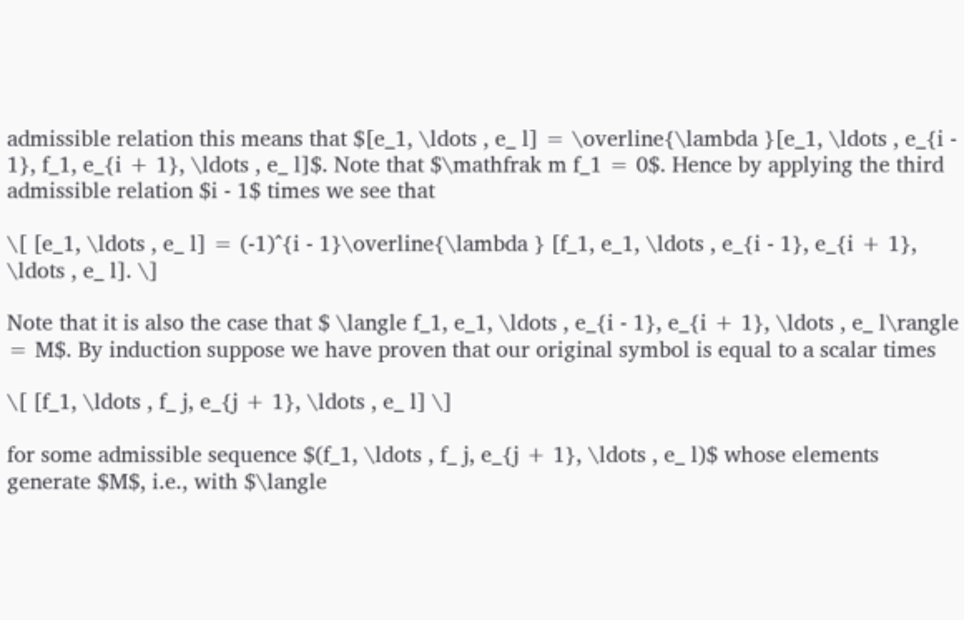admissible relation this means that $[e_1, \ldots , e_ l] = \overline{\lambda }[e_1, \ldots , e_{i - 1}, f_1, e_{i + 1}, \ldots , e_ l]$. Note that $\mathfrak m f_1 = 0$. Hence by applying the third admissible relation $i - 1$ times we see that

\[ [e_1, \ldots , e_ l] = (-1)^{i - 1}\overline{\lambda } [f_1, e_1, \ldots , e_{i - 1}, e_{i + 1}, \ldots , e_ l]. \]

Note that it is also the case that $ \langle f_1, e_1, \ldots , e_{i - 1}, e_{i + 1}, \ldots , e_ l\rangle = M$. By induction suppose we have proven that our original symbol is equal to a scalar times

\[ [f_1, \ldots , f_ j, e_{j + 1}, \ldots , e_ l] \]

for some admissible sequence $(f_1, \ldots , f_ j, e_{j + 1}, \ldots , e_ l)$ whose elements generate $M$, i.e., with $\langle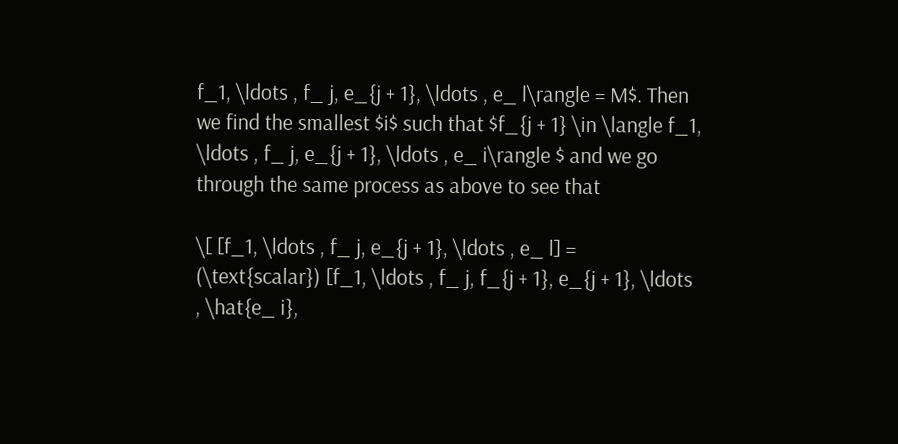f_1, \ldots , f_ j, e_{j + 1}, \ldots , e_ l\rangle = M$. Then we find the smallest $i$ such that $f_{j + 1} \in \langle f_1, \ldots , f_ j, e_{j + 1}, \ldots , e_ i\rangle $ and we go through the same process as above to see that

\[ [f_1, \ldots , f_ j, e_{j + 1}, \ldots , e_ l] = (\text{scalar}) [f_1, \ldots , f_ j, f_{j + 1}, e_{j + 1}, \ldots , \hat{e_ i},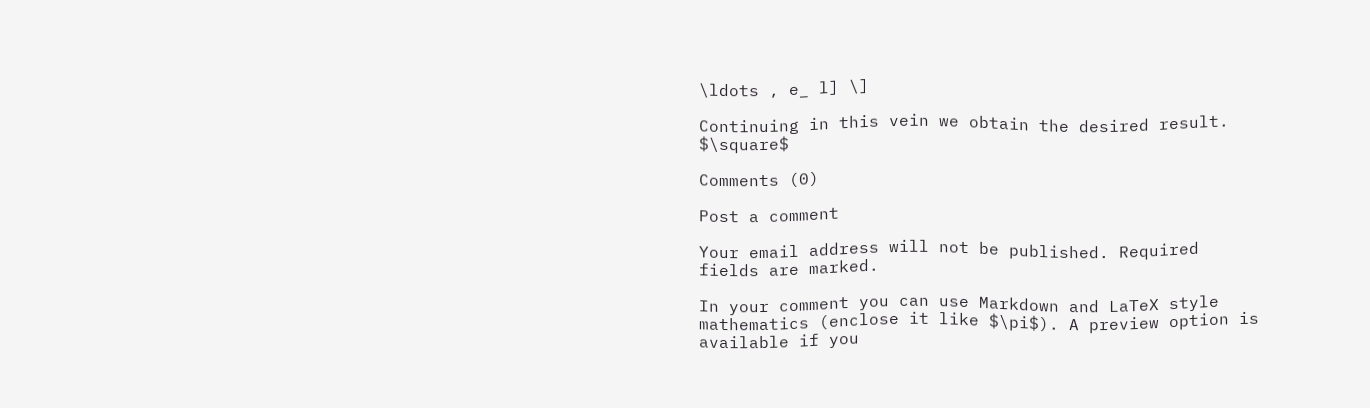\ldots , e_ l] \]

Continuing in this vein we obtain the desired result. $\square$

Comments (0)

Post a comment

Your email address will not be published. Required fields are marked.

In your comment you can use Markdown and LaTeX style mathematics (enclose it like $\pi$). A preview option is available if you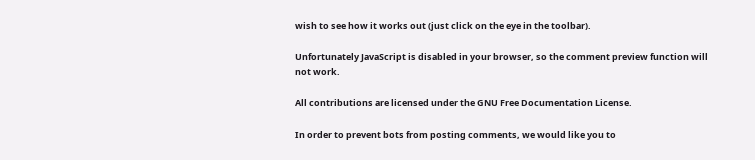wish to see how it works out (just click on the eye in the toolbar).

Unfortunately JavaScript is disabled in your browser, so the comment preview function will not work.

All contributions are licensed under the GNU Free Documentation License.

In order to prevent bots from posting comments, we would like you to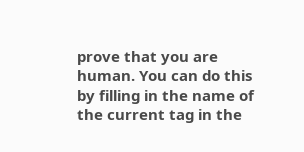prove that you are human. You can do this by filling in the name of the current tag in the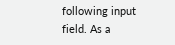following input field. As a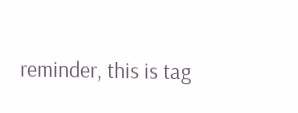reminder, this is tag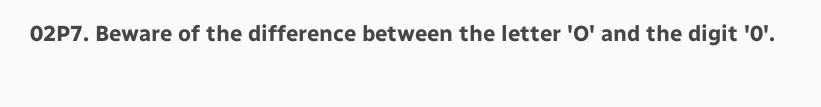02P7. Beware of the difference between the letter 'O' and the digit '0'.